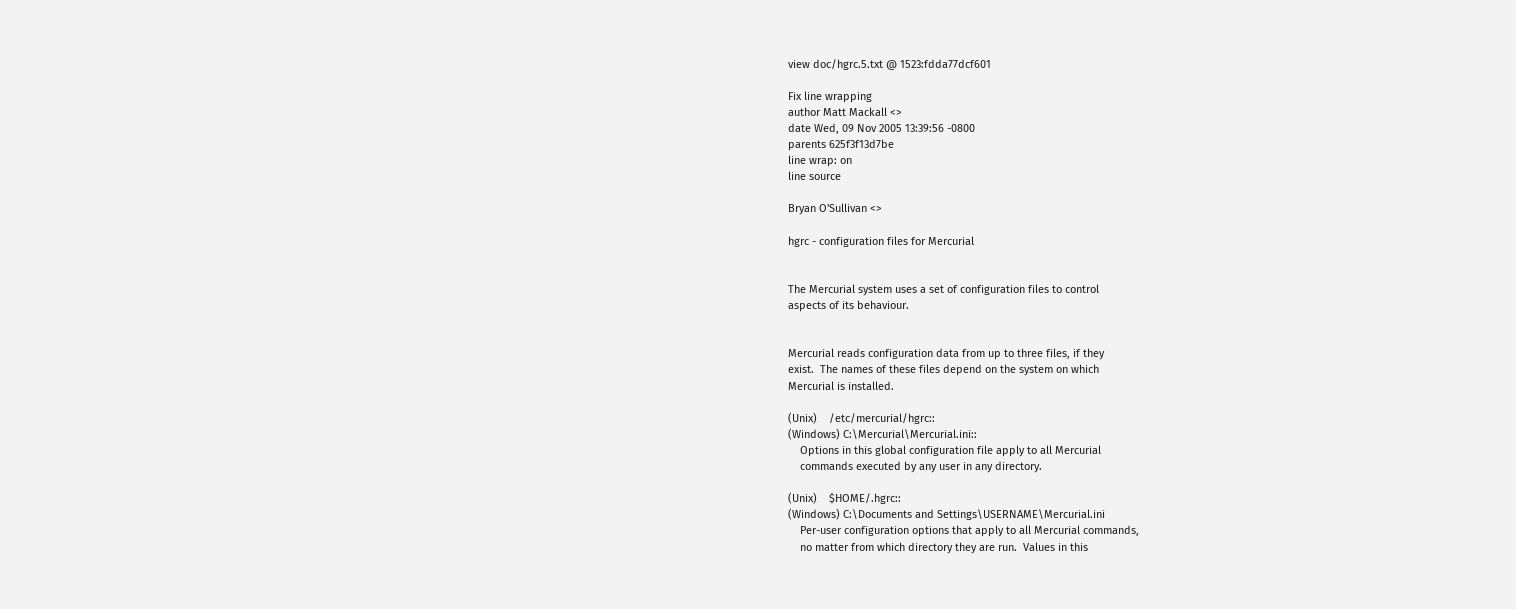view doc/hgrc.5.txt @ 1523:fdda77dcf601

Fix line wrapping
author Matt Mackall <>
date Wed, 09 Nov 2005 13:39:56 -0800
parents 625f3f13d7be
line wrap: on
line source

Bryan O'Sullivan <>

hgrc - configuration files for Mercurial


The Mercurial system uses a set of configuration files to control
aspects of its behaviour.


Mercurial reads configuration data from up to three files, if they
exist.  The names of these files depend on the system on which
Mercurial is installed.

(Unix)    /etc/mercurial/hgrc::
(Windows) C:\Mercurial\Mercurial.ini::
    Options in this global configuration file apply to all Mercurial
    commands executed by any user in any directory.

(Unix)    $HOME/.hgrc::
(Windows) C:\Documents and Settings\USERNAME\Mercurial.ini
    Per-user configuration options that apply to all Mercurial commands,
    no matter from which directory they are run.  Values in this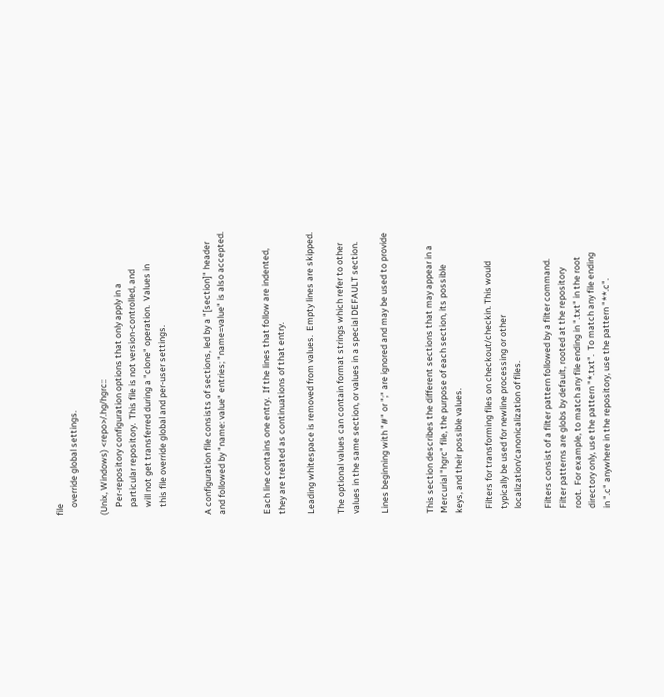file
    override global settings.

(Unix, Windows) <repo>/.hg/hgrc::
    Per-repository configuration options that only apply in a
    particular repository.  This file is not version-controlled, and
    will not get transferred during a "clone" operation.  Values in
    this file override global and per-user settings.


A configuration file consists of sections, led by a "[section]" header
and followed by "name: value" entries; "name=value" is also accepted.


Each line contains one entry.  If the lines that follow are indented,
they are treated as continuations of that entry.

Leading whitespace is removed from values.  Empty lines are skipped.

The optional values can contain format strings which refer to other
values in the same section, or values in a special DEFAULT section.

Lines beginning with "#" or ";" are ignored and may be used to provide


This section describes the different sections that may appear in a
Mercurial "hgrc" file, the purpose of each section, its possible
keys, and their possible values.

  Filters for transforming files on checkout/checkin. This would
  typically be used for newline processing or other
  localization/canonicalization of files.

  Filters consist of a filter pattern followed by a filter command.
  Filter patterns are globs by default, rooted at the repository
  root.  For example, to match any file ending in ".txt" in the root
  directory only, use the pattern "*.txt".  To match any file ending
  in ".c" anywhere in the repository, use the pattern "**.c".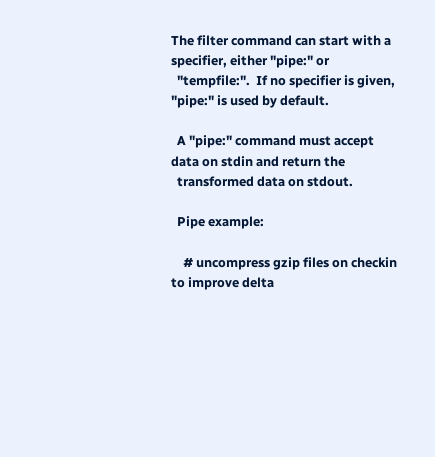The filter command can start with a specifier, either "pipe:" or
  "tempfile:".  If no specifier is given, "pipe:" is used by default.

  A "pipe:" command must accept data on stdin and return the
  transformed data on stdout.

  Pipe example:

    # uncompress gzip files on checkin to improve delta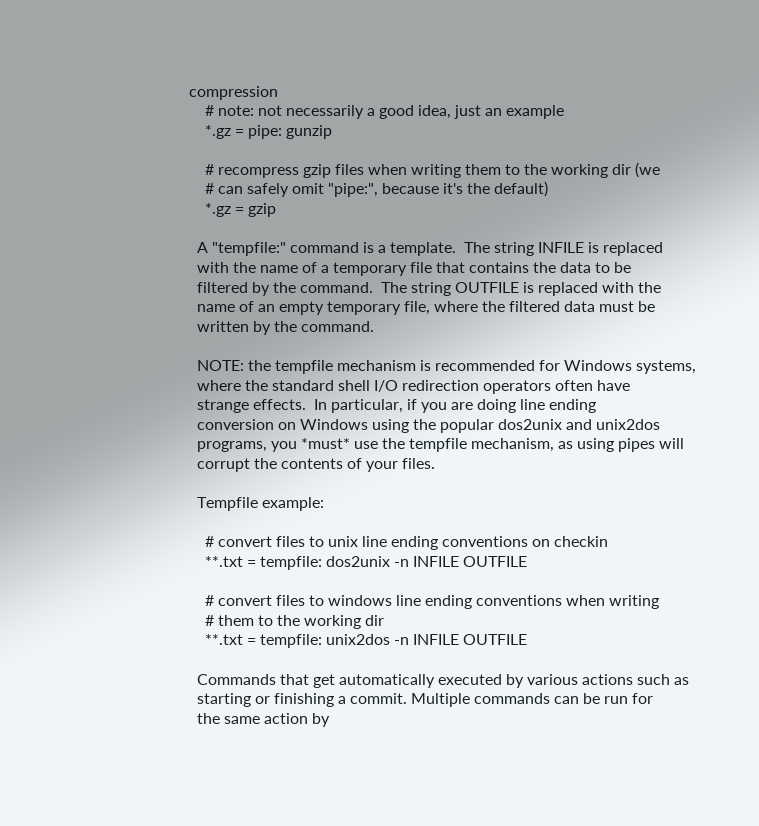compression
    # note: not necessarily a good idea, just an example
    *.gz = pipe: gunzip

    # recompress gzip files when writing them to the working dir (we
    # can safely omit "pipe:", because it's the default)
    *.gz = gzip

  A "tempfile:" command is a template.  The string INFILE is replaced
  with the name of a temporary file that contains the data to be
  filtered by the command.  The string OUTFILE is replaced with the
  name of an empty temporary file, where the filtered data must be
  written by the command.

  NOTE: the tempfile mechanism is recommended for Windows systems,
  where the standard shell I/O redirection operators often have
  strange effects.  In particular, if you are doing line ending
  conversion on Windows using the popular dos2unix and unix2dos
  programs, you *must* use the tempfile mechanism, as using pipes will
  corrupt the contents of your files.

  Tempfile example:

    # convert files to unix line ending conventions on checkin
    **.txt = tempfile: dos2unix -n INFILE OUTFILE

    # convert files to windows line ending conventions when writing
    # them to the working dir
    **.txt = tempfile: unix2dos -n INFILE OUTFILE

  Commands that get automatically executed by various actions such as
  starting or finishing a commit. Multiple commands can be run for
  the same action by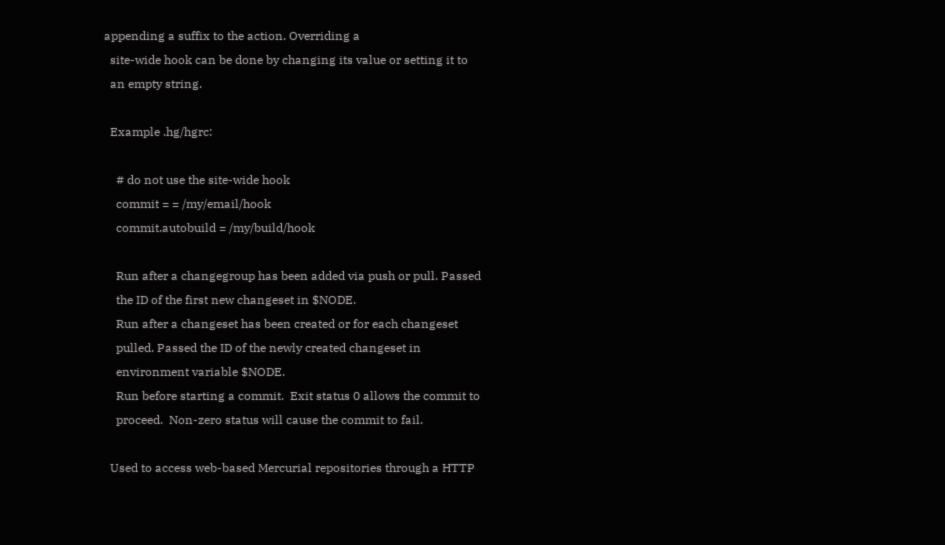appending a suffix to the action. Overriding a
  site-wide hook can be done by changing its value or setting it to
  an empty string.

  Example .hg/hgrc:

    # do not use the site-wide hook
    commit = = /my/email/hook
    commit.autobuild = /my/build/hook

    Run after a changegroup has been added via push or pull. Passed
    the ID of the first new changeset in $NODE.
    Run after a changeset has been created or for each changeset
    pulled. Passed the ID of the newly created changeset in
    environment variable $NODE.
    Run before starting a commit.  Exit status 0 allows the commit to
    proceed.  Non-zero status will cause the commit to fail.

  Used to access web-based Mercurial repositories through a HTTP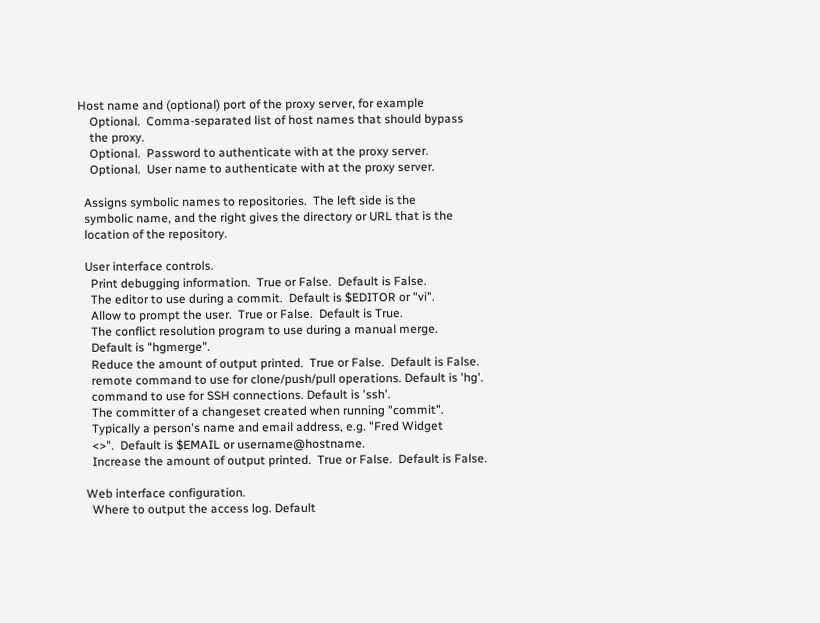Host name and (optional) port of the proxy server, for example
    Optional.  Comma-separated list of host names that should bypass
    the proxy.
    Optional.  Password to authenticate with at the proxy server.
    Optional.  User name to authenticate with at the proxy server.

  Assigns symbolic names to repositories.  The left side is the
  symbolic name, and the right gives the directory or URL that is the
  location of the repository.

  User interface controls.
    Print debugging information.  True or False.  Default is False.
    The editor to use during a commit.  Default is $EDITOR or "vi".
    Allow to prompt the user.  True or False.  Default is True.
    The conflict resolution program to use during a manual merge.
    Default is "hgmerge".
    Reduce the amount of output printed.  True or False.  Default is False.
    remote command to use for clone/push/pull operations. Default is 'hg'.
    command to use for SSH connections. Default is 'ssh'.
    The committer of a changeset created when running "commit".
    Typically a person's name and email address, e.g. "Fred Widget
    <>".  Default is $EMAIL or username@hostname.
    Increase the amount of output printed.  True or False.  Default is False.

  Web interface configuration.
    Where to output the access log. Default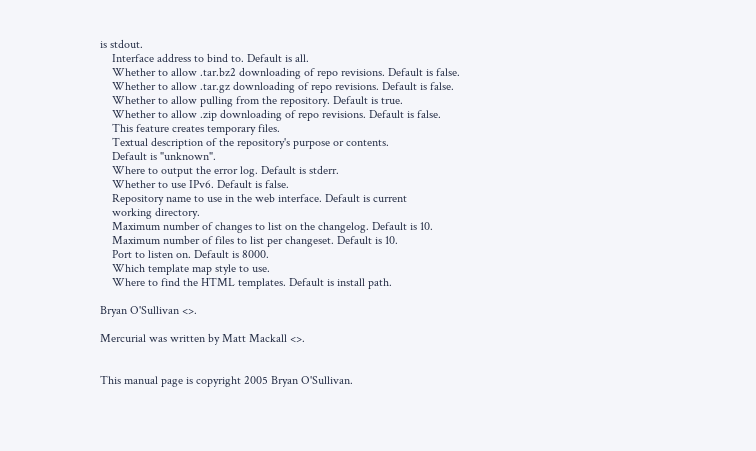is stdout.
    Interface address to bind to. Default is all.
    Whether to allow .tar.bz2 downloading of repo revisions. Default is false.
    Whether to allow .tar.gz downloading of repo revisions. Default is false.
    Whether to allow pulling from the repository. Default is true.
    Whether to allow .zip downloading of repo revisions. Default is false.
    This feature creates temporary files.
    Textual description of the repository's purpose or contents.
    Default is "unknown".
    Where to output the error log. Default is stderr.
    Whether to use IPv6. Default is false.
    Repository name to use in the web interface. Default is current
    working directory.
    Maximum number of changes to list on the changelog. Default is 10.
    Maximum number of files to list per changeset. Default is 10.
    Port to listen on. Default is 8000.
    Which template map style to use.
    Where to find the HTML templates. Default is install path.

Bryan O'Sullivan <>.

Mercurial was written by Matt Mackall <>.


This manual page is copyright 2005 Bryan O'Sullivan.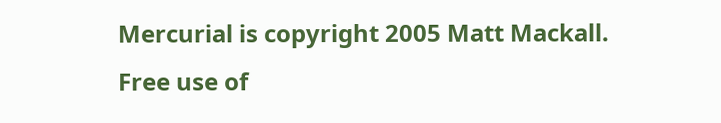Mercurial is copyright 2005 Matt Mackall.
Free use of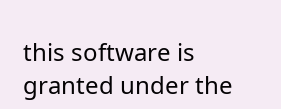this software is granted under the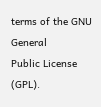terms of the GNU General
Public License (GPL).